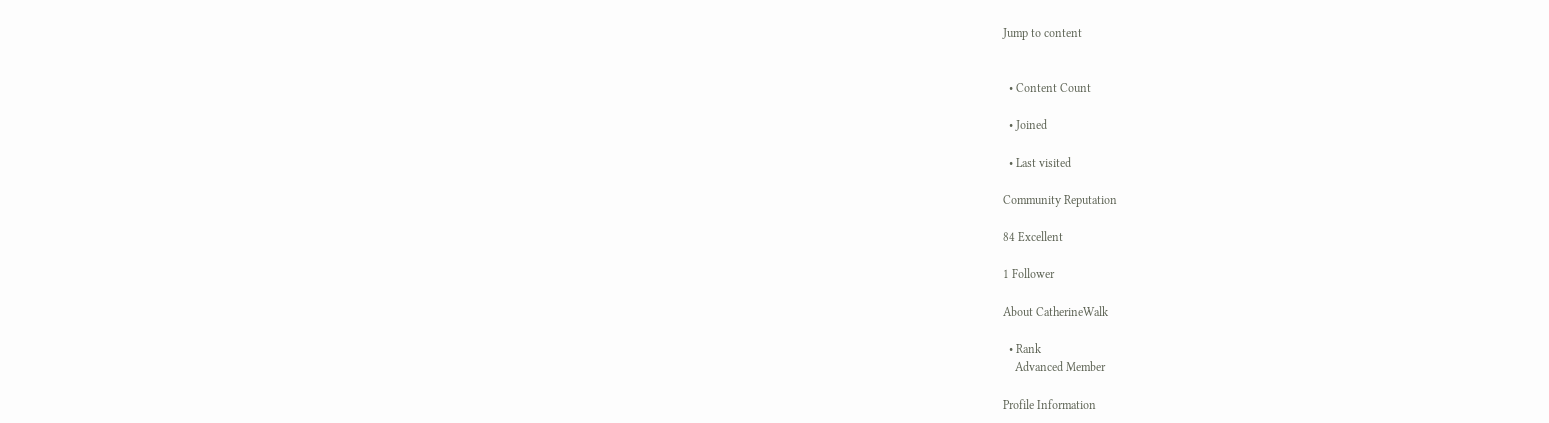Jump to content


  • Content Count

  • Joined

  • Last visited

Community Reputation

84 Excellent

1 Follower

About CatherineWalk

  • Rank
    Advanced Member

Profile Information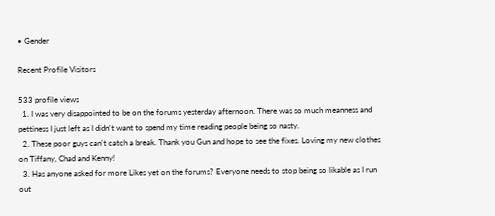• Gender

Recent Profile Visitors

533 profile views
  1. I was very disappointed to be on the forums yesterday afternoon. There was so much meanness and pettiness I just left as I didn't want to spend my time reading people being so nasty.
  2. These poor guys can't catch a break. Thank you Gun and hope to see the fixes. Loving my new clothes on Tiffany, Chad and Kenny!
  3. Has anyone asked for more Likes yet on the forums? Everyone needs to stop being so likable as I run out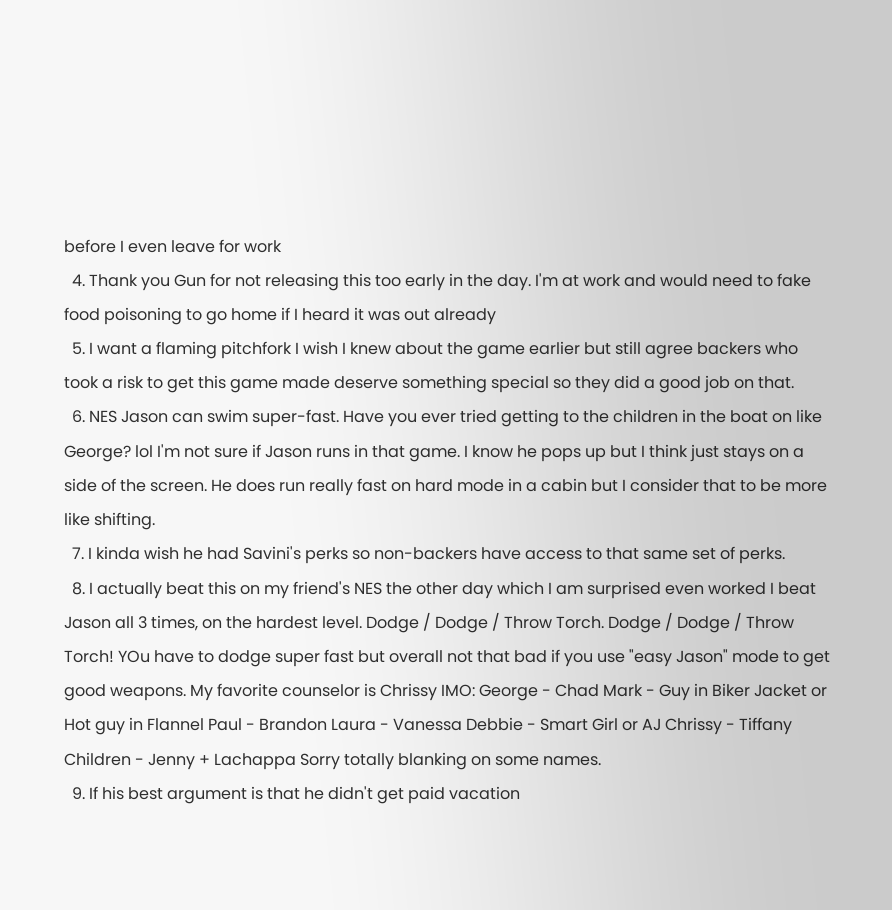before I even leave for work
  4. Thank you Gun for not releasing this too early in the day. I'm at work and would need to fake food poisoning to go home if I heard it was out already
  5. I want a flaming pitchfork I wish I knew about the game earlier but still agree backers who took a risk to get this game made deserve something special so they did a good job on that.
  6. NES Jason can swim super-fast. Have you ever tried getting to the children in the boat on like George? lol I'm not sure if Jason runs in that game. I know he pops up but I think just stays on a side of the screen. He does run really fast on hard mode in a cabin but I consider that to be more like shifting.
  7. I kinda wish he had Savini's perks so non-backers have access to that same set of perks.
  8. I actually beat this on my friend's NES the other day which I am surprised even worked I beat Jason all 3 times, on the hardest level. Dodge / Dodge / Throw Torch. Dodge / Dodge / Throw Torch! YOu have to dodge super fast but overall not that bad if you use "easy Jason" mode to get good weapons. My favorite counselor is Chrissy IMO: George - Chad Mark - Guy in Biker Jacket or Hot guy in Flannel Paul - Brandon Laura - Vanessa Debbie - Smart Girl or AJ Chrissy - Tiffany Children - Jenny + Lachappa Sorry totally blanking on some names.
  9. If his best argument is that he didn't get paid vacation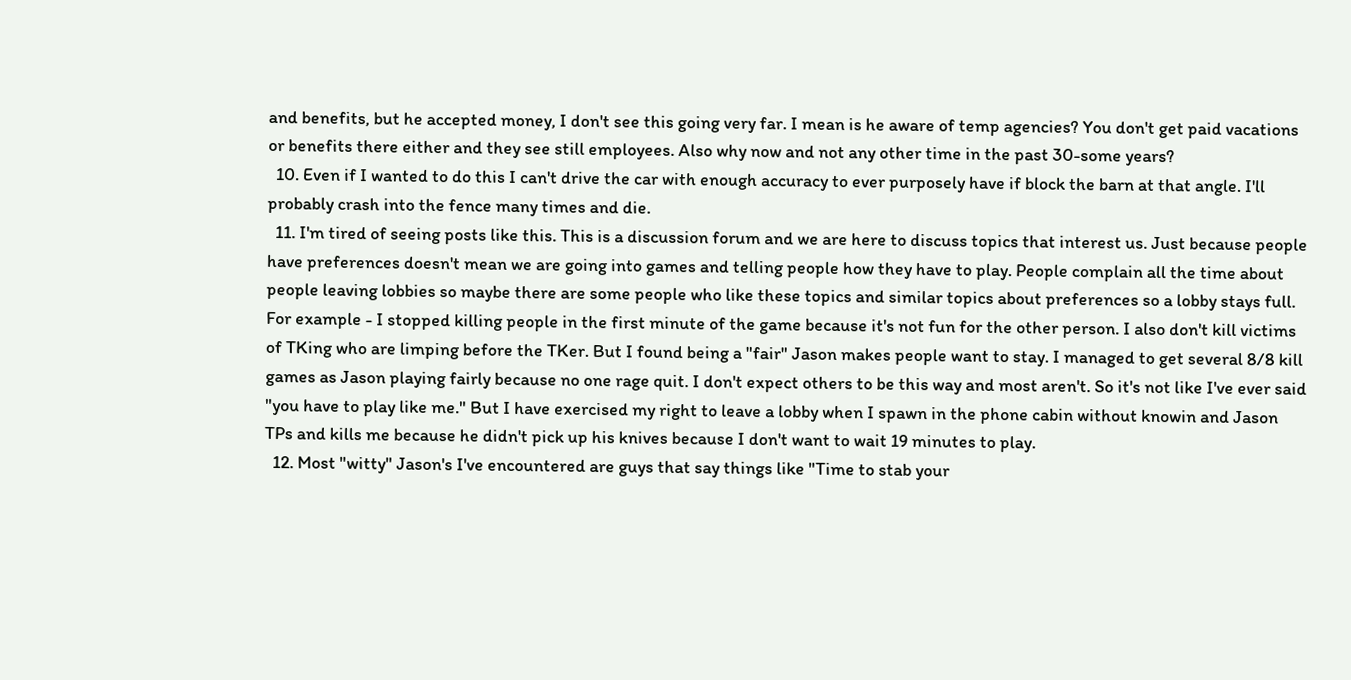and benefits, but he accepted money, I don't see this going very far. I mean is he aware of temp agencies? You don't get paid vacations or benefits there either and they see still employees. Also why now and not any other time in the past 30-some years?
  10. Even if I wanted to do this I can't drive the car with enough accuracy to ever purposely have if block the barn at that angle. I'll probably crash into the fence many times and die.
  11. I'm tired of seeing posts like this. This is a discussion forum and we are here to discuss topics that interest us. Just because people have preferences doesn't mean we are going into games and telling people how they have to play. People complain all the time about people leaving lobbies so maybe there are some people who like these topics and similar topics about preferences so a lobby stays full. For example - I stopped killing people in the first minute of the game because it's not fun for the other person. I also don't kill victims of TKing who are limping before the TKer. But I found being a "fair" Jason makes people want to stay. I managed to get several 8/8 kill games as Jason playing fairly because no one rage quit. I don't expect others to be this way and most aren't. So it's not like I've ever said "you have to play like me." But I have exercised my right to leave a lobby when I spawn in the phone cabin without knowin and Jason TPs and kills me because he didn't pick up his knives because I don't want to wait 19 minutes to play.
  12. Most "witty" Jason's I've encountered are guys that say things like "Time to stab your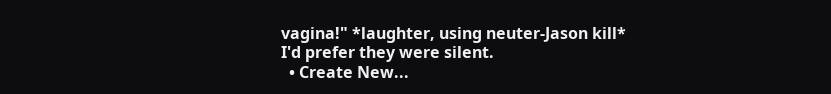vagina!" *laughter, using neuter-Jason kill* I'd prefer they were silent.
  • Create New...